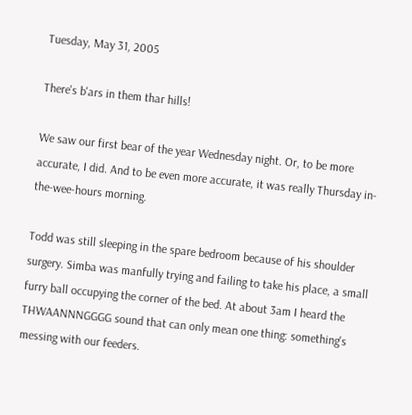Tuesday, May 31, 2005

There's b'ars in them thar hills!

We saw our first bear of the year Wednesday night. Or, to be more accurate, I did. And to be even more accurate, it was really Thursday in-the-wee-hours morning.

Todd was still sleeping in the spare bedroom because of his shoulder surgery. Simba was manfully trying and failing to take his place, a small furry ball occupying the corner of the bed. At about 3am I heard the THWAANNNGGGG sound that can only mean one thing: something's messing with our feeders.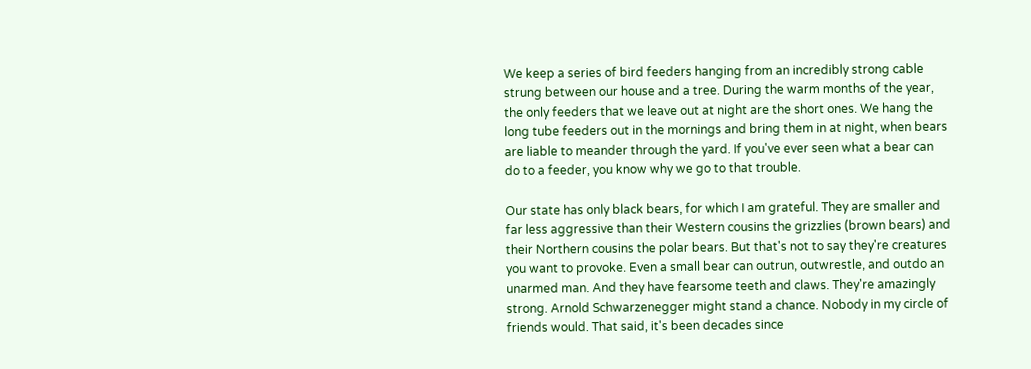We keep a series of bird feeders hanging from an incredibly strong cable strung between our house and a tree. During the warm months of the year, the only feeders that we leave out at night are the short ones. We hang the long tube feeders out in the mornings and bring them in at night, when bears are liable to meander through the yard. If you've ever seen what a bear can do to a feeder, you know why we go to that trouble.

Our state has only black bears, for which I am grateful. They are smaller and far less aggressive than their Western cousins the grizzlies (brown bears) and their Northern cousins the polar bears. But that's not to say they're creatures you want to provoke. Even a small bear can outrun, outwrestle, and outdo an unarmed man. And they have fearsome teeth and claws. They're amazingly strong. Arnold Schwarzenegger might stand a chance. Nobody in my circle of friends would. That said, it's been decades since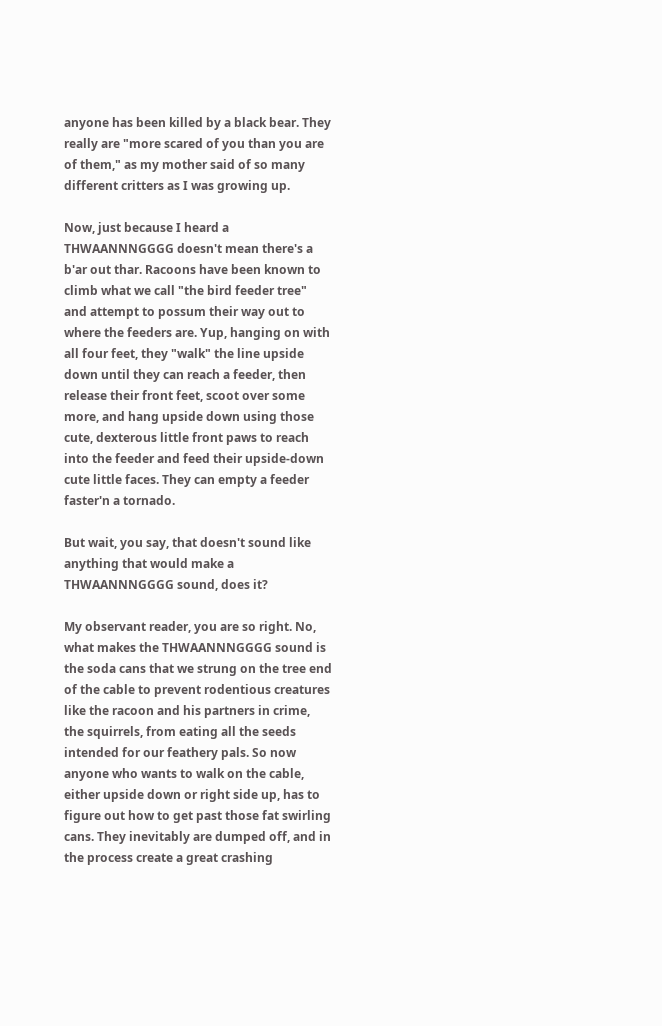anyone has been killed by a black bear. They really are "more scared of you than you are of them," as my mother said of so many different critters as I was growing up.

Now, just because I heard a THWAANNNGGGG doesn't mean there's a b'ar out thar. Racoons have been known to climb what we call "the bird feeder tree" and attempt to possum their way out to where the feeders are. Yup, hanging on with all four feet, they "walk" the line upside down until they can reach a feeder, then release their front feet, scoot over some more, and hang upside down using those cute, dexterous little front paws to reach into the feeder and feed their upside-down cute little faces. They can empty a feeder faster'n a tornado.

But wait, you say, that doesn't sound like anything that would make a THWAANNNGGGG sound, does it?

My observant reader, you are so right. No, what makes the THWAANNNGGGG sound is the soda cans that we strung on the tree end of the cable to prevent rodentious creatures like the racoon and his partners in crime, the squirrels, from eating all the seeds intended for our feathery pals. So now anyone who wants to walk on the cable, either upside down or right side up, has to figure out how to get past those fat swirling cans. They inevitably are dumped off, and in the process create a great crashing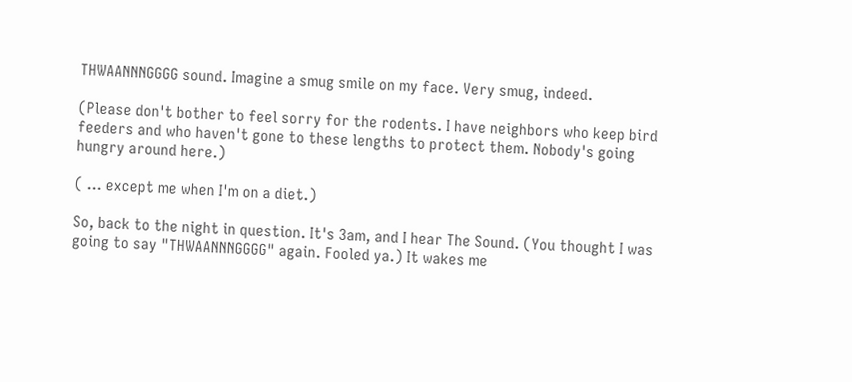THWAANNNGGGG sound. Imagine a smug smile on my face. Very smug, indeed.

(Please don't bother to feel sorry for the rodents. I have neighbors who keep bird feeders and who haven't gone to these lengths to protect them. Nobody's going hungry around here.)

( ... except me when I'm on a diet.)

So, back to the night in question. It's 3am, and I hear The Sound. (You thought I was going to say "THWAANNNGGGG" again. Fooled ya.) It wakes me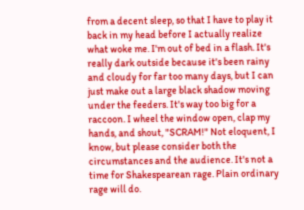from a decent sleep, so that I have to play it back in my head before I actually realize what woke me. I'm out of bed in a flash. It's really dark outside because it's been rainy and cloudy for far too many days, but I can just make out a large black shadow moving under the feeders. It's way too big for a raccoon. I wheel the window open, clap my hands, and shout, "SCRAM!" Not eloquent, I know, but please consider both the circumstances and the audience. It's not a time for Shakespearean rage. Plain ordinary rage will do.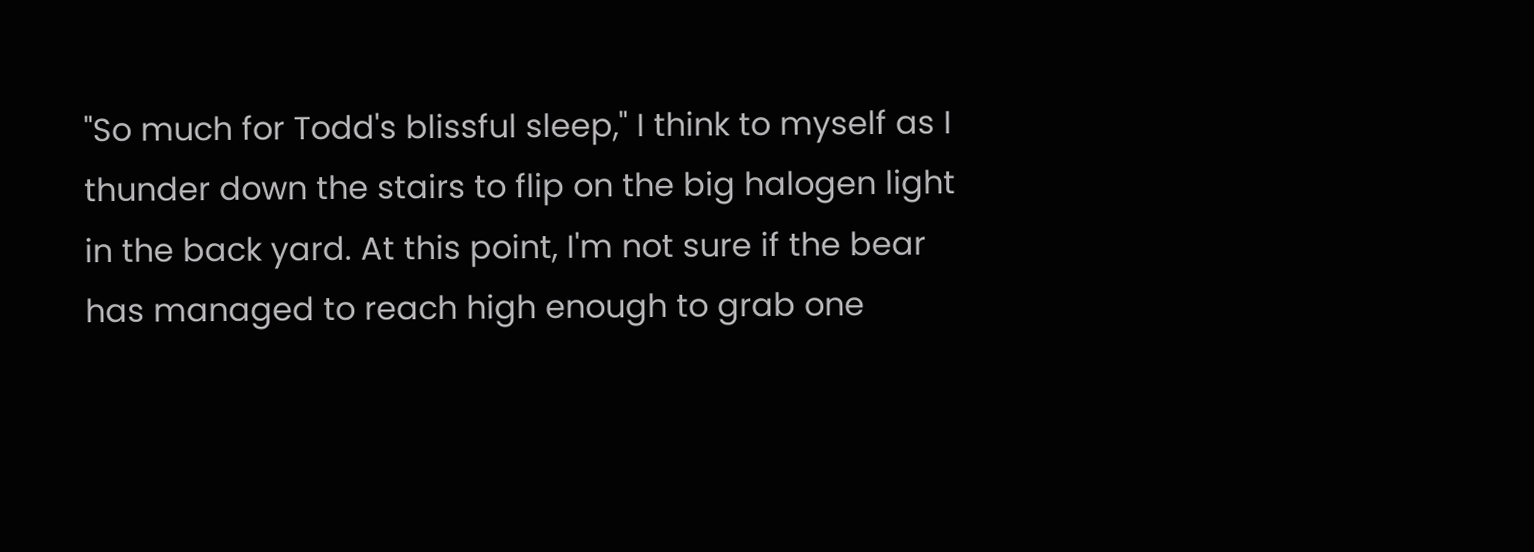"So much for Todd's blissful sleep," I think to myself as I thunder down the stairs to flip on the big halogen light in the back yard. At this point, I'm not sure if the bear has managed to reach high enough to grab one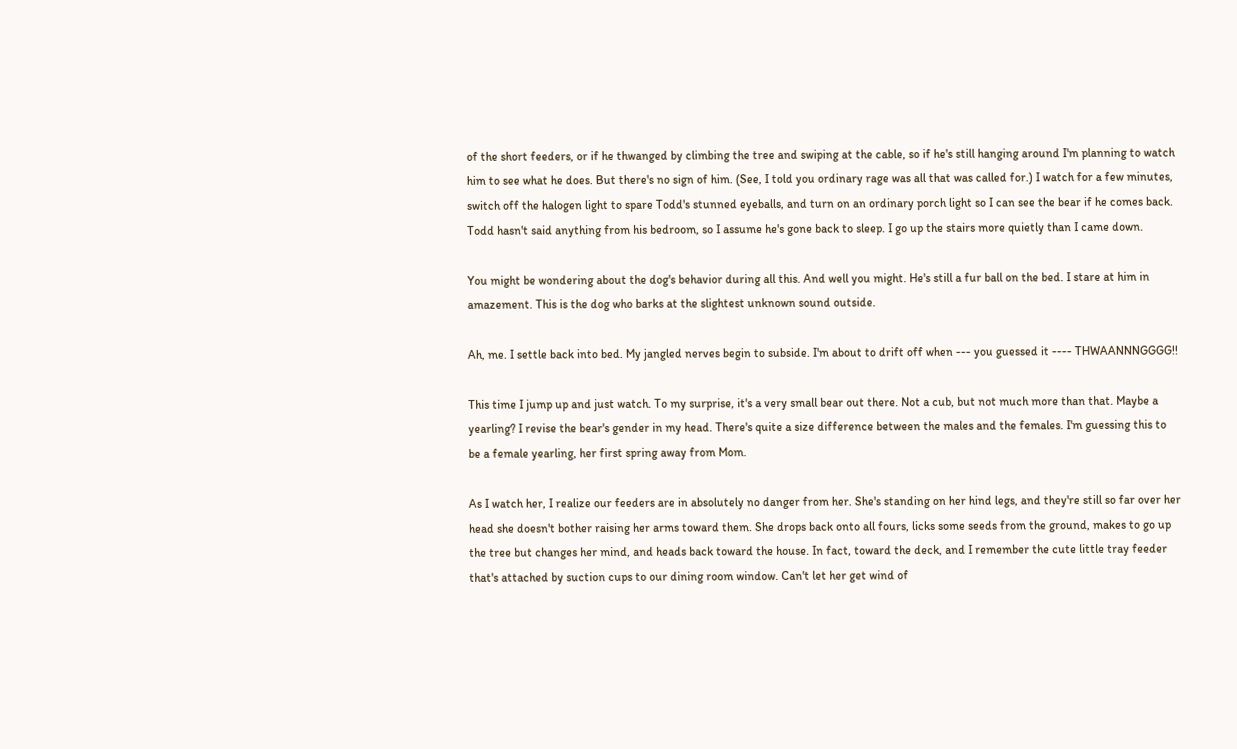of the short feeders, or if he thwanged by climbing the tree and swiping at the cable, so if he's still hanging around I'm planning to watch him to see what he does. But there's no sign of him. (See, I told you ordinary rage was all that was called for.) I watch for a few minutes, switch off the halogen light to spare Todd's stunned eyeballs, and turn on an ordinary porch light so I can see the bear if he comes back. Todd hasn't said anything from his bedroom, so I assume he's gone back to sleep. I go up the stairs more quietly than I came down.

You might be wondering about the dog's behavior during all this. And well you might. He's still a fur ball on the bed. I stare at him in amazement. This is the dog who barks at the slightest unknown sound outside.

Ah, me. I settle back into bed. My jangled nerves begin to subside. I'm about to drift off when --- you guessed it ---- THWAANNNGGGG!!

This time I jump up and just watch. To my surprise, it's a very small bear out there. Not a cub, but not much more than that. Maybe a yearling? I revise the bear's gender in my head. There's quite a size difference between the males and the females. I'm guessing this to be a female yearling, her first spring away from Mom.

As I watch her, I realize our feeders are in absolutely no danger from her. She's standing on her hind legs, and they're still so far over her head she doesn't bother raising her arms toward them. She drops back onto all fours, licks some seeds from the ground, makes to go up the tree but changes her mind, and heads back toward the house. In fact, toward the deck, and I remember the cute little tray feeder that's attached by suction cups to our dining room window. Can't let her get wind of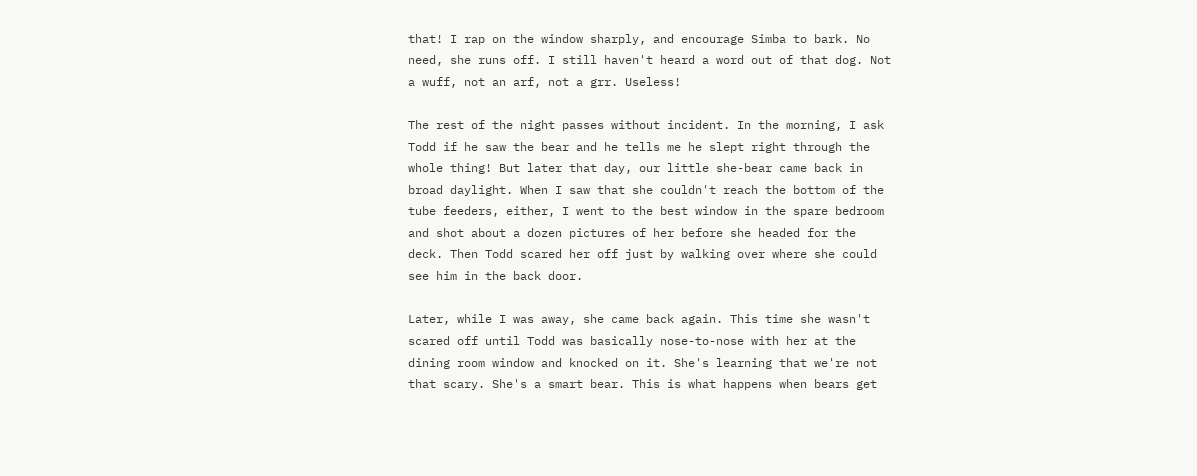that! I rap on the window sharply, and encourage Simba to bark. No need, she runs off. I still haven't heard a word out of that dog. Not a wuff, not an arf, not a grr. Useless!

The rest of the night passes without incident. In the morning, I ask Todd if he saw the bear and he tells me he slept right through the whole thing! But later that day, our little she-bear came back in broad daylight. When I saw that she couldn't reach the bottom of the tube feeders, either, I went to the best window in the spare bedroom and shot about a dozen pictures of her before she headed for the deck. Then Todd scared her off just by walking over where she could see him in the back door.

Later, while I was away, she came back again. This time she wasn't scared off until Todd was basically nose-to-nose with her at the dining room window and knocked on it. She's learning that we're not that scary. She's a smart bear. This is what happens when bears get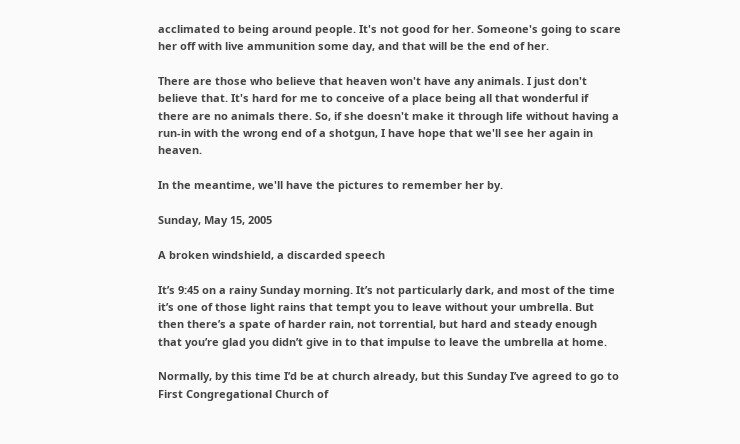acclimated to being around people. It's not good for her. Someone's going to scare her off with live ammunition some day, and that will be the end of her.

There are those who believe that heaven won't have any animals. I just don't believe that. It's hard for me to conceive of a place being all that wonderful if there are no animals there. So, if she doesn't make it through life without having a run-in with the wrong end of a shotgun, I have hope that we'll see her again in heaven.

In the meantime, we'll have the pictures to remember her by.

Sunday, May 15, 2005

A broken windshield, a discarded speech

It’s 9:45 on a rainy Sunday morning. It’s not particularly dark, and most of the time it’s one of those light rains that tempt you to leave without your umbrella. But then there’s a spate of harder rain, not torrential, but hard and steady enough that you’re glad you didn’t give in to that impulse to leave the umbrella at home.

Normally, by this time I’d be at church already, but this Sunday I’ve agreed to go to First Congregational Church of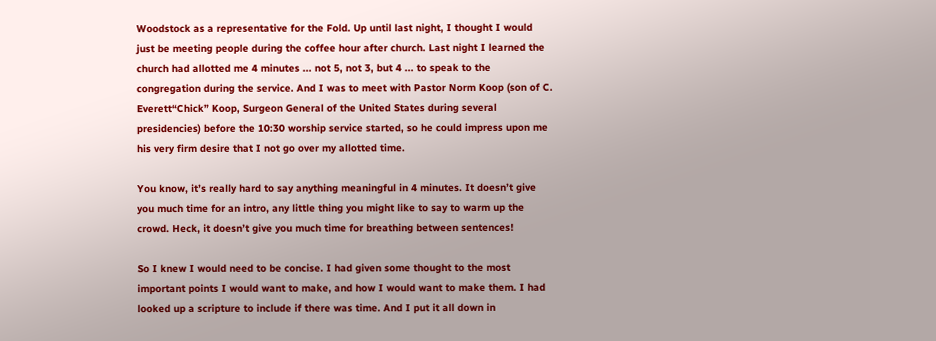Woodstock as a representative for the Fold. Up until last night, I thought I would just be meeting people during the coffee hour after church. Last night I learned the church had allotted me 4 minutes ... not 5, not 3, but 4 ... to speak to the congregation during the service. And I was to meet with Pastor Norm Koop (son of C. Everett“Chick” Koop, Surgeon General of the United States during several presidencies) before the 10:30 worship service started, so he could impress upon me his very firm desire that I not go over my allotted time.

You know, it’s really hard to say anything meaningful in 4 minutes. It doesn’t give you much time for an intro, any little thing you might like to say to warm up the crowd. Heck, it doesn’t give you much time for breathing between sentences!

So I knew I would need to be concise. I had given some thought to the most important points I would want to make, and how I would want to make them. I had looked up a scripture to include if there was time. And I put it all down in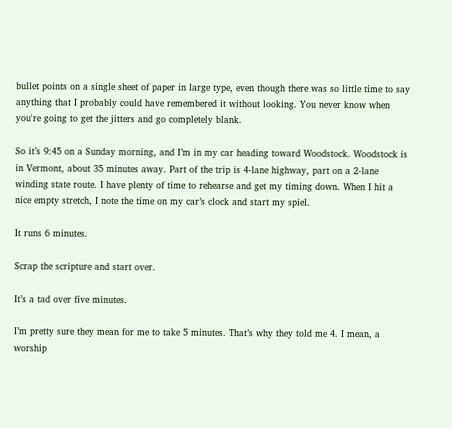bullet points on a single sheet of paper in large type, even though there was so little time to say anything that I probably could have remembered it without looking. You never know when you're going to get the jitters and go completely blank.

So it’s 9:45 on a Sunday morning, and I’m in my car heading toward Woodstock. Woodstock is in Vermont, about 35 minutes away. Part of the trip is 4-lane highway, part on a 2-lane winding state route. I have plenty of time to rehearse and get my timing down. When I hit a nice empty stretch, I note the time on my car’s clock and start my spiel.

It runs 6 minutes.

Scrap the scripture and start over.

It’s a tad over five minutes.

I’m pretty sure they mean for me to take 5 minutes. That’s why they told me 4. I mean, a worship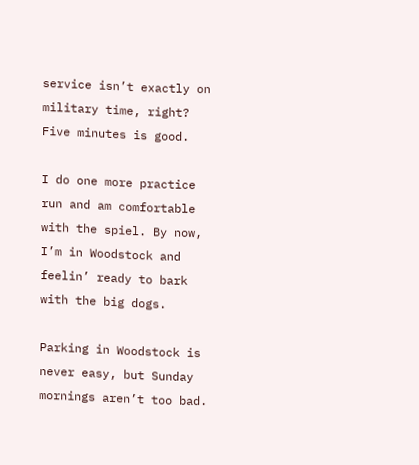service isn’t exactly on military time, right? Five minutes is good.

I do one more practice run and am comfortable with the spiel. By now, I’m in Woodstock and feelin’ ready to bark with the big dogs.

Parking in Woodstock is never easy, but Sunday mornings aren’t too bad.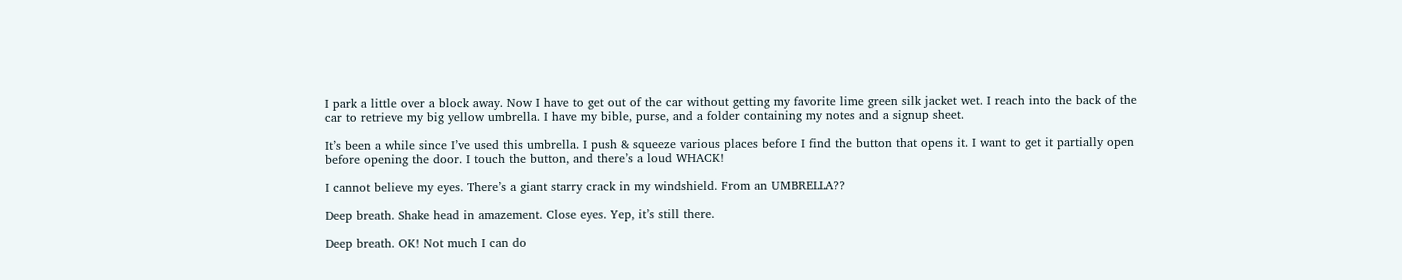I park a little over a block away. Now I have to get out of the car without getting my favorite lime green silk jacket wet. I reach into the back of the car to retrieve my big yellow umbrella. I have my bible, purse, and a folder containing my notes and a signup sheet.

It’s been a while since I’ve used this umbrella. I push & squeeze various places before I find the button that opens it. I want to get it partially open before opening the door. I touch the button, and there’s a loud WHACK!

I cannot believe my eyes. There’s a giant starry crack in my windshield. From an UMBRELLA??

Deep breath. Shake head in amazement. Close eyes. Yep, it’s still there.

Deep breath. OK! Not much I can do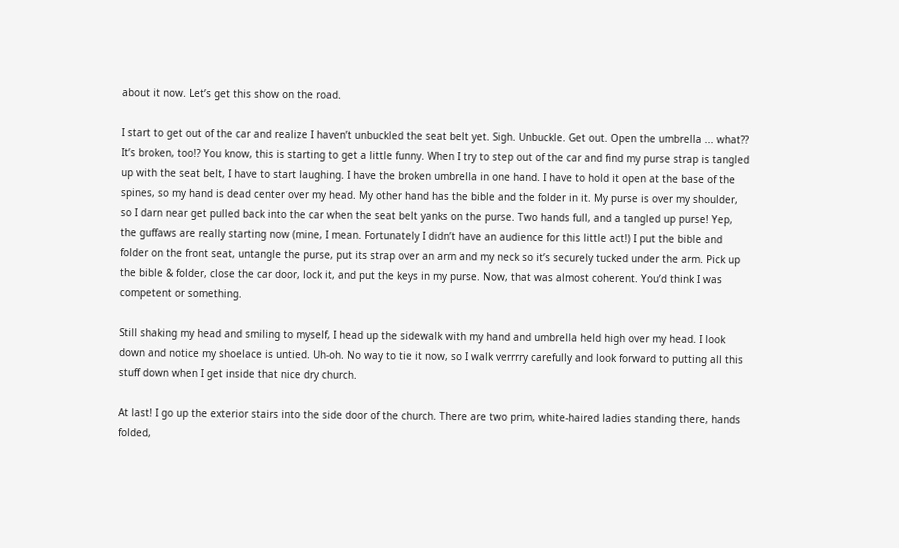about it now. Let’s get this show on the road.

I start to get out of the car and realize I haven’t unbuckled the seat belt yet. Sigh. Unbuckle. Get out. Open the umbrella ... what?? It’s broken, too!? You know, this is starting to get a little funny. When I try to step out of the car and find my purse strap is tangled up with the seat belt, I have to start laughing. I have the broken umbrella in one hand. I have to hold it open at the base of the spines, so my hand is dead center over my head. My other hand has the bible and the folder in it. My purse is over my shoulder, so I darn near get pulled back into the car when the seat belt yanks on the purse. Two hands full, and a tangled up purse! Yep, the guffaws are really starting now (mine, I mean. Fortunately I didn’t have an audience for this little act!) I put the bible and folder on the front seat, untangle the purse, put its strap over an arm and my neck so it’s securely tucked under the arm. Pick up the bible & folder, close the car door, lock it, and put the keys in my purse. Now, that was almost coherent. You’d think I was competent or something.

Still shaking my head and smiling to myself, I head up the sidewalk with my hand and umbrella held high over my head. I look down and notice my shoelace is untied. Uh-oh. No way to tie it now, so I walk verrrry carefully and look forward to putting all this stuff down when I get inside that nice dry church.

At last! I go up the exterior stairs into the side door of the church. There are two prim, white-haired ladies standing there, hands folded,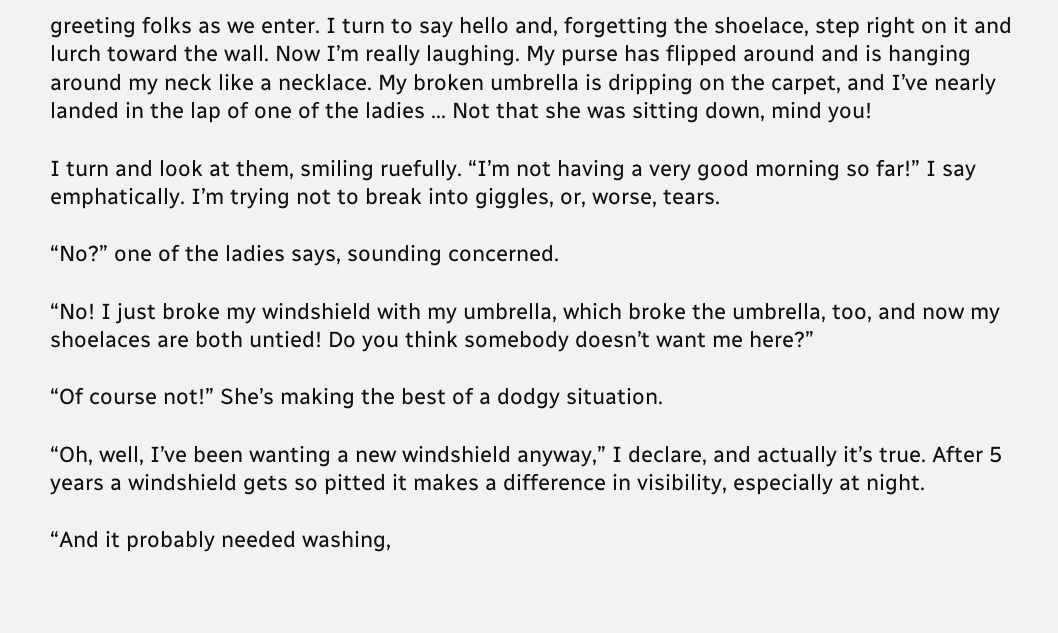greeting folks as we enter. I turn to say hello and, forgetting the shoelace, step right on it and lurch toward the wall. Now I’m really laughing. My purse has flipped around and is hanging around my neck like a necklace. My broken umbrella is dripping on the carpet, and I’ve nearly landed in the lap of one of the ladies ... Not that she was sitting down, mind you!

I turn and look at them, smiling ruefully. “I’m not having a very good morning so far!” I say emphatically. I’m trying not to break into giggles, or, worse, tears.

“No?” one of the ladies says, sounding concerned.

“No! I just broke my windshield with my umbrella, which broke the umbrella, too, and now my shoelaces are both untied! Do you think somebody doesn’t want me here?”

“Of course not!” She’s making the best of a dodgy situation.

“Oh, well, I’ve been wanting a new windshield anyway,” I declare, and actually it’s true. After 5 years a windshield gets so pitted it makes a difference in visibility, especially at night.

“And it probably needed washing,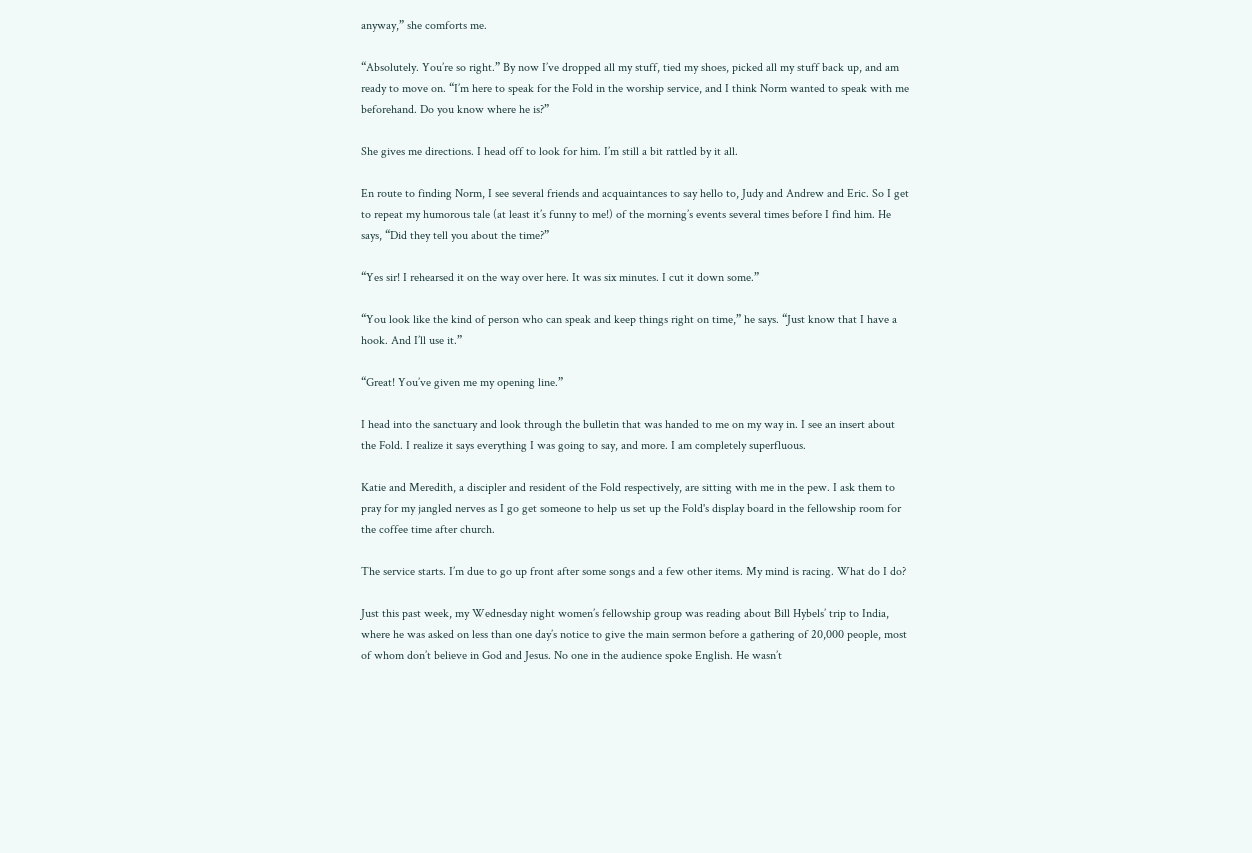anyway,” she comforts me.

“Absolutely. You’re so right.” By now I’ve dropped all my stuff, tied my shoes, picked all my stuff back up, and am ready to move on. “I’m here to speak for the Fold in the worship service, and I think Norm wanted to speak with me beforehand. Do you know where he is?”

She gives me directions. I head off to look for him. I’m still a bit rattled by it all.

En route to finding Norm, I see several friends and acquaintances to say hello to, Judy and Andrew and Eric. So I get to repeat my humorous tale (at least it’s funny to me!) of the morning’s events several times before I find him. He says, “Did they tell you about the time?”

“Yes sir! I rehearsed it on the way over here. It was six minutes. I cut it down some.”

“You look like the kind of person who can speak and keep things right on time,” he says. “Just know that I have a hook. And I’ll use it.”

“Great! You’ve given me my opening line.”

I head into the sanctuary and look through the bulletin that was handed to me on my way in. I see an insert about the Fold. I realize it says everything I was going to say, and more. I am completely superfluous.

Katie and Meredith, a discipler and resident of the Fold respectively, are sitting with me in the pew. I ask them to pray for my jangled nerves as I go get someone to help us set up the Fold's display board in the fellowship room for the coffee time after church.

The service starts. I’m due to go up front after some songs and a few other items. My mind is racing. What do I do?

Just this past week, my Wednesday night women’s fellowship group was reading about Bill Hybels’ trip to India, where he was asked on less than one day’s notice to give the main sermon before a gathering of 20,000 people, most of whom don’t believe in God and Jesus. No one in the audience spoke English. He wasn’t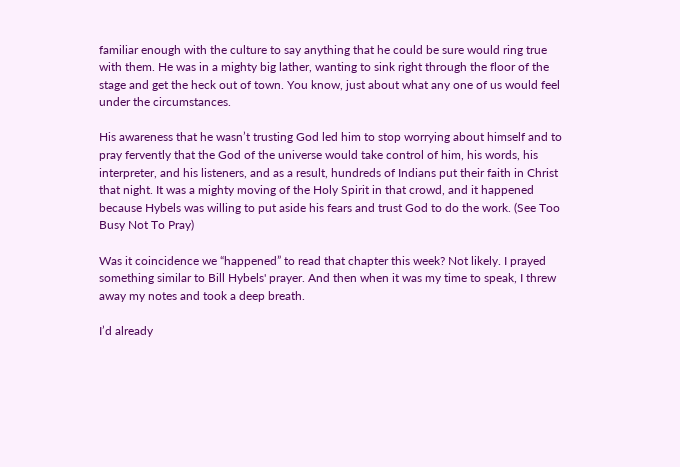familiar enough with the culture to say anything that he could be sure would ring true with them. He was in a mighty big lather, wanting to sink right through the floor of the stage and get the heck out of town. You know, just about what any one of us would feel under the circumstances.

His awareness that he wasn’t trusting God led him to stop worrying about himself and to pray fervently that the God of the universe would take control of him, his words, his interpreter, and his listeners, and as a result, hundreds of Indians put their faith in Christ that night. It was a mighty moving of the Holy Spirit in that crowd, and it happened because Hybels was willing to put aside his fears and trust God to do the work. (See Too Busy Not To Pray)

Was it coincidence we “happened” to read that chapter this week? Not likely. I prayed something similar to Bill Hybels' prayer. And then when it was my time to speak, I threw away my notes and took a deep breath.

I’d already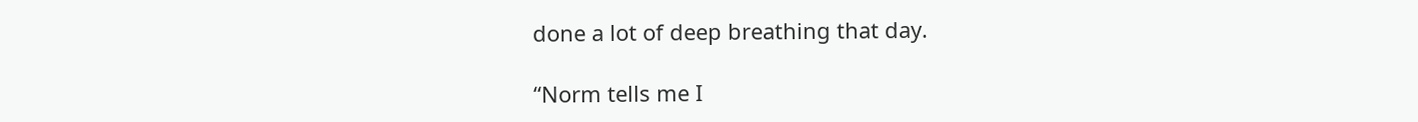done a lot of deep breathing that day.

“Norm tells me I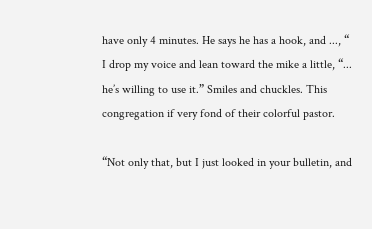have only 4 minutes. He says he has a hook, and ..., “ I drop my voice and lean toward the mike a little, “... he’s willing to use it.” Smiles and chuckles. This congregation if very fond of their colorful pastor.

“Not only that, but I just looked in your bulletin, and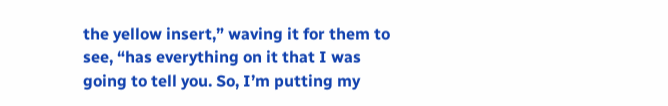the yellow insert,” waving it for them to see, “has everything on it that I was going to tell you. So, I’m putting my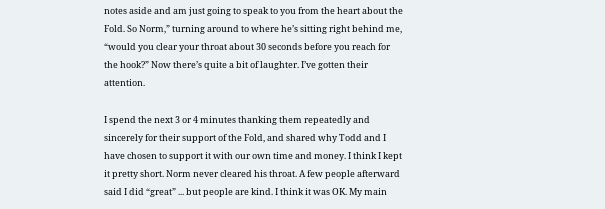notes aside and am just going to speak to you from the heart about the Fold. So Norm,” turning around to where he’s sitting right behind me, “would you clear your throat about 30 seconds before you reach for the hook?” Now there’s quite a bit of laughter. I’ve gotten their attention.

I spend the next 3 or 4 minutes thanking them repeatedly and sincerely for their support of the Fold, and shared why Todd and I have chosen to support it with our own time and money. I think I kept it pretty short. Norm never cleared his throat. A few people afterward said I did “great” ... but people are kind. I think it was OK. My main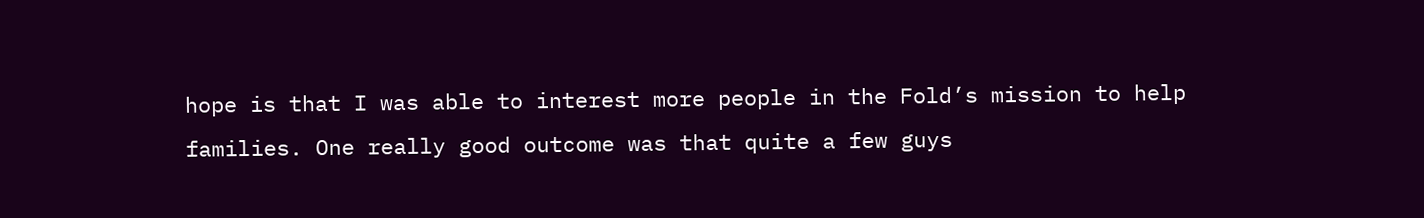hope is that I was able to interest more people in the Fold’s mission to help families. One really good outcome was that quite a few guys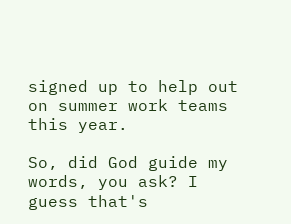signed up to help out on summer work teams this year.

So, did God guide my words, you ask? I guess that's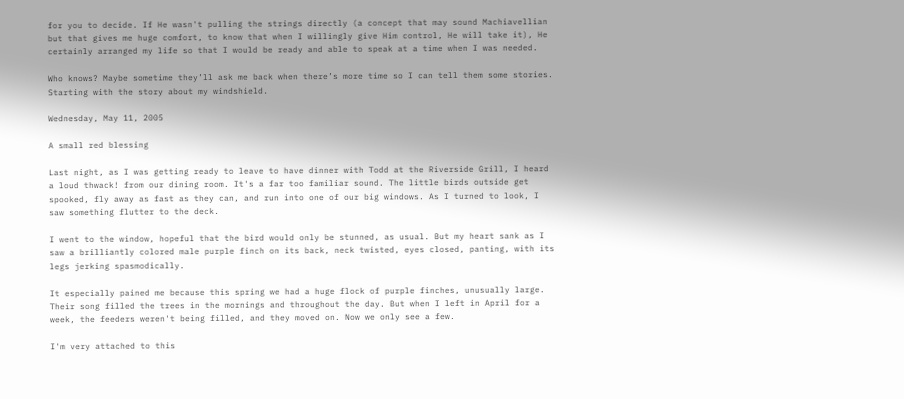for you to decide. If He wasn't pulling the strings directly (a concept that may sound Machiavellian but that gives me huge comfort, to know that when I willingly give Him control, He will take it), He certainly arranged my life so that I would be ready and able to speak at a time when I was needed.

Who knows? Maybe sometime they’ll ask me back when there’s more time so I can tell them some stories. Starting with the story about my windshield.

Wednesday, May 11, 2005

A small red blessing

Last night, as I was getting ready to leave to have dinner with Todd at the Riverside Grill, I heard a loud thwack! from our dining room. It's a far too familiar sound. The little birds outside get spooked, fly away as fast as they can, and run into one of our big windows. As I turned to look, I saw something flutter to the deck.

I went to the window, hopeful that the bird would only be stunned, as usual. But my heart sank as I saw a brilliantly colored male purple finch on its back, neck twisted, eyes closed, panting, with its legs jerking spasmodically.

It especially pained me because this spring we had a huge flock of purple finches, unusually large. Their song filled the trees in the mornings and throughout the day. But when I left in April for a week, the feeders weren't being filled, and they moved on. Now we only see a few.

I'm very attached to this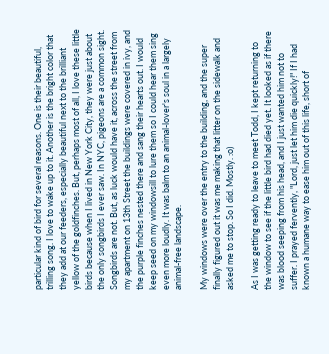particular kind of bird for several reasons. One is their beautiful, trilling song. I love to wake up to it. Another is the bright color that they add at our feeders, especially beautiful next to the brilliant yellow of the goldfinches. But, perhaps most of all, I love these little birds because when I lived in New York City, they were just about the only songbirds I ever saw. In NYC, pigeons are a common sight. Songbirds are not. But, as luck would have it, across the street from my apartment on 13th Street the buildings were covered in ivy, and the purple finches nested there and sang their hearts out. I would keep seed on my windowsill to lure them so I could hear them sing even more loudly. It was balm to an animal-lover's soul in a largely animal-free landscape.

My windows were over the entry to the building, and the super finally figured out it was me making that litter on the sidewalk and asked me to stop. So I did. Mostly. :o)

As I was getting ready to leave to meet Todd, I kept returning to the window to see if the little bird had died yet. It looked as if there was blood seeping from his head, and I just wanted him not to suffer. I prayed fervently, "Lord, just let him die quickly!" If I had known a humane way to ease him out of this life, short of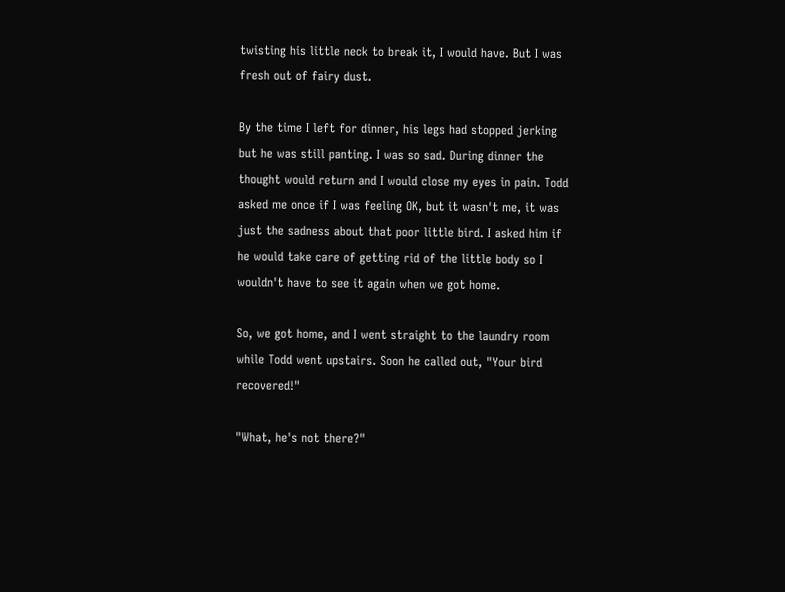twisting his little neck to break it, I would have. But I was fresh out of fairy dust.

By the time I left for dinner, his legs had stopped jerking but he was still panting. I was so sad. During dinner the thought would return and I would close my eyes in pain. Todd asked me once if I was feeling OK, but it wasn't me, it was just the sadness about that poor little bird. I asked him if he would take care of getting rid of the little body so I wouldn't have to see it again when we got home.

So, we got home, and I went straight to the laundry room while Todd went upstairs. Soon he called out, "Your bird recovered!"

"What, he's not there?"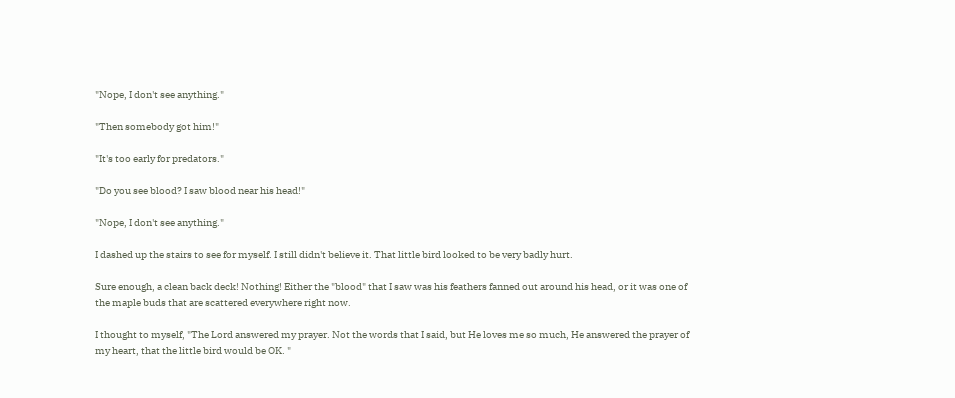"Nope, I don't see anything."

"Then somebody got him!"

"It's too early for predators."

"Do you see blood? I saw blood near his head!"

"Nope, I don't see anything."

I dashed up the stairs to see for myself. I still didn't believe it. That little bird looked to be very badly hurt.

Sure enough, a clean back deck! Nothing! Either the "blood" that I saw was his feathers fanned out around his head, or it was one of the maple buds that are scattered everywhere right now.

I thought to myself, "The Lord answered my prayer. Not the words that I said, but He loves me so much, He answered the prayer of my heart, that the little bird would be OK. "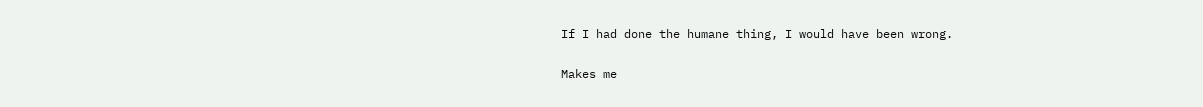If I had done the humane thing, I would have been wrong.

Makes me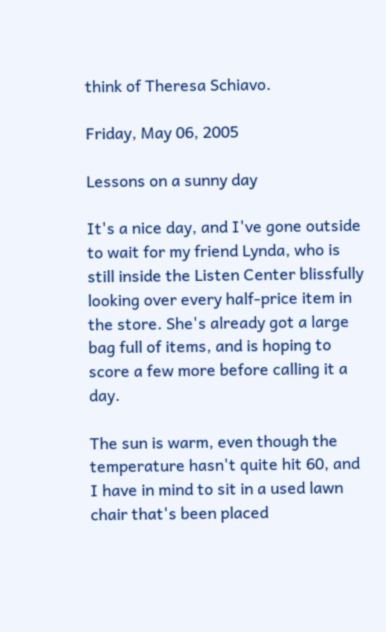think of Theresa Schiavo.

Friday, May 06, 2005

Lessons on a sunny day

It's a nice day, and I've gone outside to wait for my friend Lynda, who is still inside the Listen Center blissfully looking over every half-price item in the store. She's already got a large bag full of items, and is hoping to score a few more before calling it a day.

The sun is warm, even though the temperature hasn't quite hit 60, and I have in mind to sit in a used lawn chair that's been placed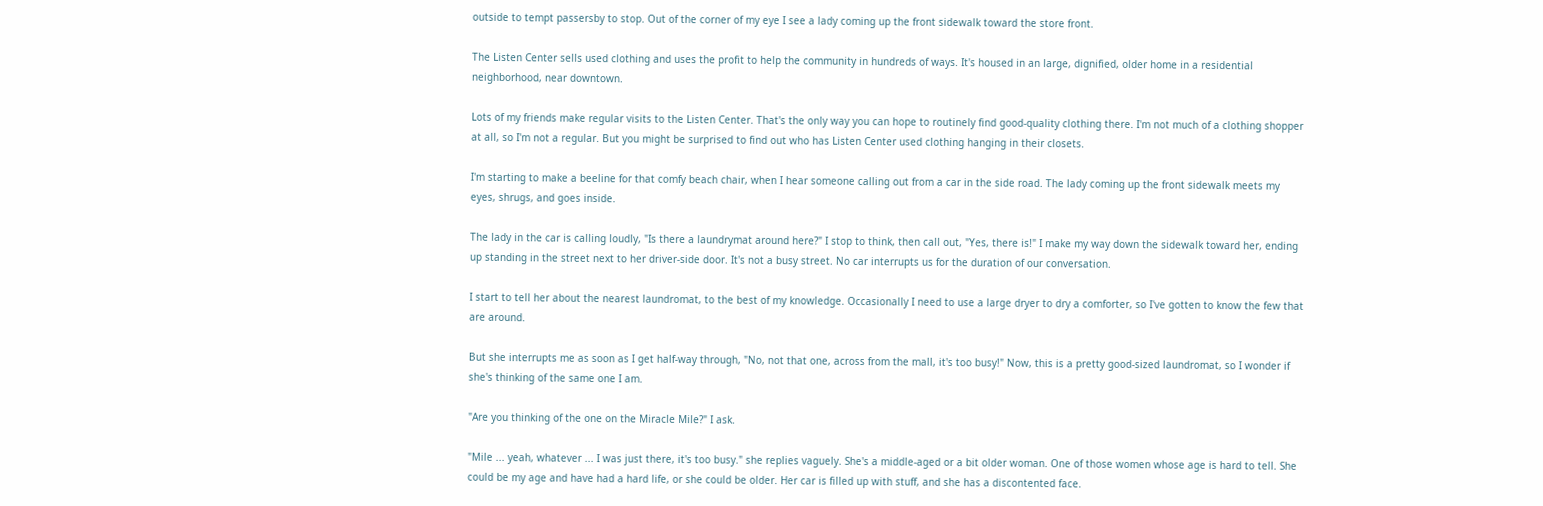outside to tempt passersby to stop. Out of the corner of my eye I see a lady coming up the front sidewalk toward the store front.

The Listen Center sells used clothing and uses the profit to help the community in hundreds of ways. It's housed in an large, dignified, older home in a residential neighborhood, near downtown.

Lots of my friends make regular visits to the Listen Center. That's the only way you can hope to routinely find good-quality clothing there. I'm not much of a clothing shopper at all, so I'm not a regular. But you might be surprised to find out who has Listen Center used clothing hanging in their closets.

I'm starting to make a beeline for that comfy beach chair, when I hear someone calling out from a car in the side road. The lady coming up the front sidewalk meets my eyes, shrugs, and goes inside.

The lady in the car is calling loudly, "Is there a laundrymat around here?" I stop to think, then call out, "Yes, there is!" I make my way down the sidewalk toward her, ending up standing in the street next to her driver-side door. It's not a busy street. No car interrupts us for the duration of our conversation.

I start to tell her about the nearest laundromat, to the best of my knowledge. Occasionally I need to use a large dryer to dry a comforter, so I've gotten to know the few that are around.

But she interrupts me as soon as I get half-way through, "No, not that one, across from the mall, it's too busy!" Now, this is a pretty good-sized laundromat, so I wonder if she's thinking of the same one I am.

"Are you thinking of the one on the Miracle Mile?" I ask.

"Mile ... yeah, whatever ... I was just there, it's too busy." she replies vaguely. She's a middle-aged or a bit older woman. One of those women whose age is hard to tell. She could be my age and have had a hard life, or she could be older. Her car is filled up with stuff, and she has a discontented face.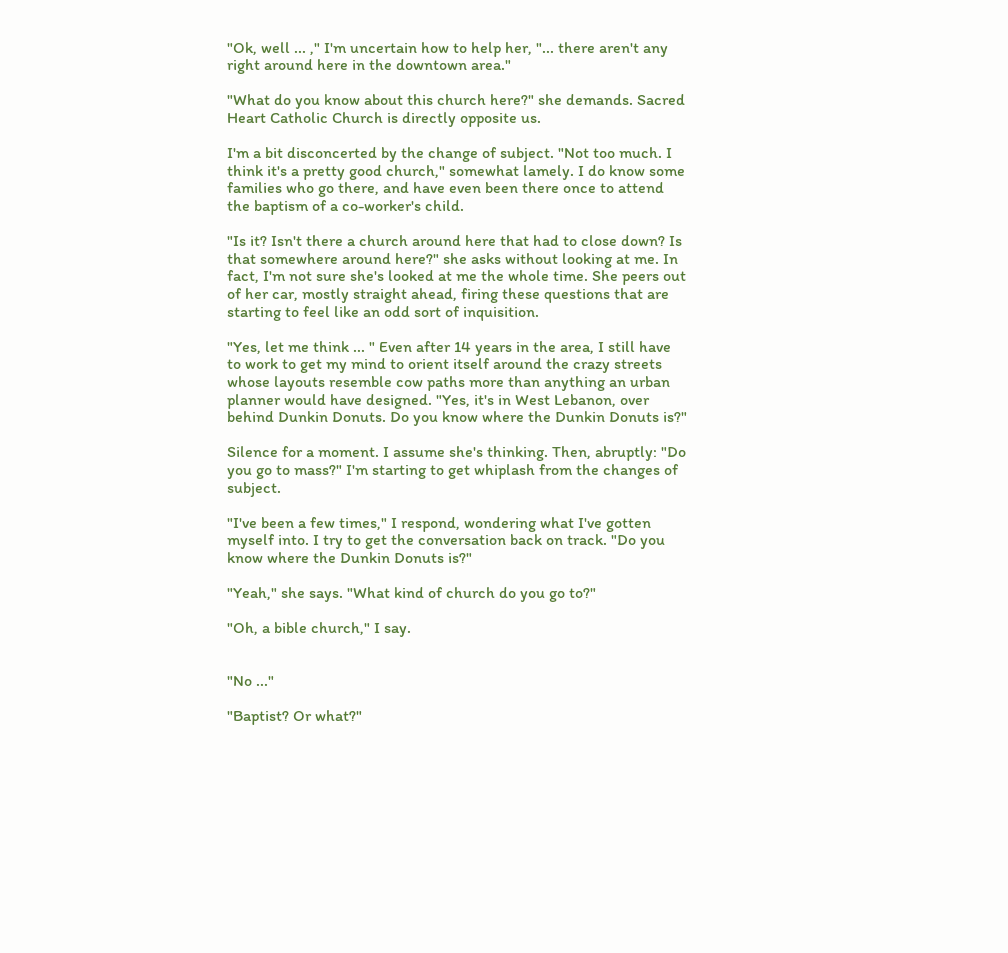"Ok, well ... ," I'm uncertain how to help her, "... there aren't any right around here in the downtown area."

"What do you know about this church here?" she demands. Sacred Heart Catholic Church is directly opposite us.

I'm a bit disconcerted by the change of subject. "Not too much. I think it's a pretty good church," somewhat lamely. I do know some families who go there, and have even been there once to attend the baptism of a co-worker's child.

"Is it? Isn't there a church around here that had to close down? Is that somewhere around here?" she asks without looking at me. In fact, I'm not sure she's looked at me the whole time. She peers out of her car, mostly straight ahead, firing these questions that are starting to feel like an odd sort of inquisition.

"Yes, let me think ... " Even after 14 years in the area, I still have to work to get my mind to orient itself around the crazy streets whose layouts resemble cow paths more than anything an urban planner would have designed. "Yes, it's in West Lebanon, over behind Dunkin Donuts. Do you know where the Dunkin Donuts is?"

Silence for a moment. I assume she's thinking. Then, abruptly: "Do you go to mass?" I'm starting to get whiplash from the changes of subject.

"I've been a few times," I respond, wondering what I've gotten myself into. I try to get the conversation back on track. "Do you know where the Dunkin Donuts is?"

"Yeah," she says. "What kind of church do you go to?"

"Oh, a bible church," I say.


"No ..."

"Baptist? Or what?"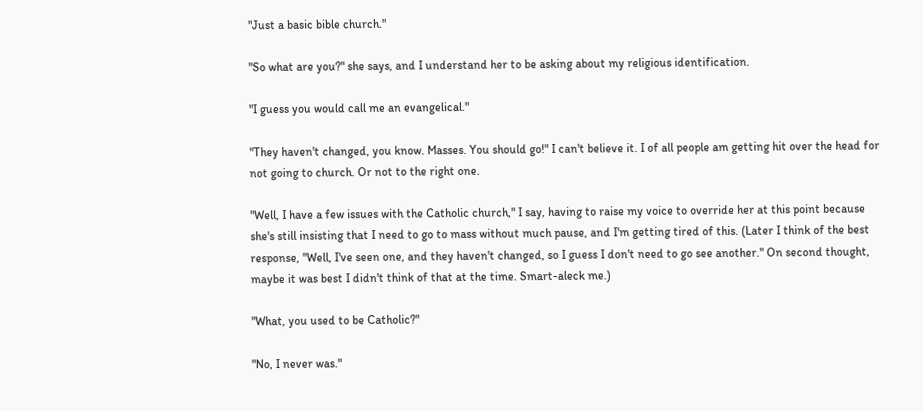"Just a basic bible church."

"So what are you?" she says, and I understand her to be asking about my religious identification.

"I guess you would call me an evangelical."

"They haven't changed, you know. Masses. You should go!" I can't believe it. I of all people am getting hit over the head for not going to church. Or not to the right one.

"Well, I have a few issues with the Catholic church," I say, having to raise my voice to override her at this point because she's still insisting that I need to go to mass without much pause, and I'm getting tired of this. (Later I think of the best response, "Well, I've seen one, and they haven't changed, so I guess I don't need to go see another." On second thought, maybe it was best I didn't think of that at the time. Smart-aleck me.)

"What, you used to be Catholic?"

"No, I never was."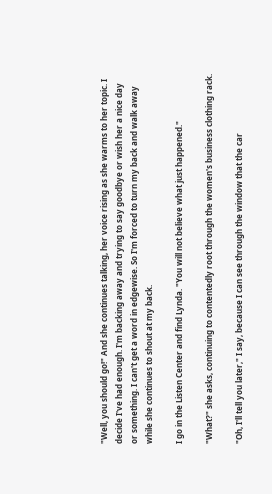"Well, you should go!" And she continues talking, her voice rising as she warms to her topic. I decide I've had enough. I'm backing away and trying to say goodbye or wish her a nice day or something. I can't get a word in edgewise. So I'm forced to turn my back and walk away while she continues to shout at my back.

I go in the Listen Center and find Lynda. "You will not believe what just happened."

"What?" she asks, continuing to contentedly root through the women's business clothing rack.

"Oh, I'll tell you later," I say, because I can see through the window that the car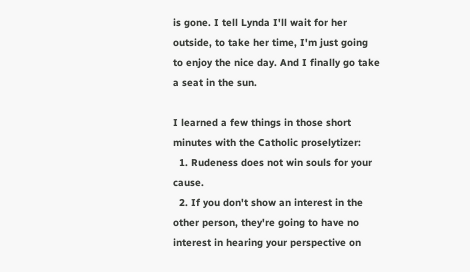is gone. I tell Lynda I'll wait for her outside, to take her time, I'm just going to enjoy the nice day. And I finally go take a seat in the sun.

I learned a few things in those short minutes with the Catholic proselytizer:
  1. Rudeness does not win souls for your cause.
  2. If you don't show an interest in the other person, they're going to have no interest in hearing your perspective on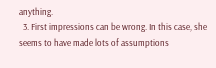anything.
  3. First impressions can be wrong. In this case, she seems to have made lots of assumptions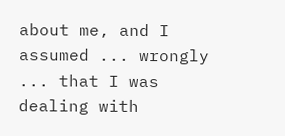about me, and I assumed ... wrongly ... that I was dealing with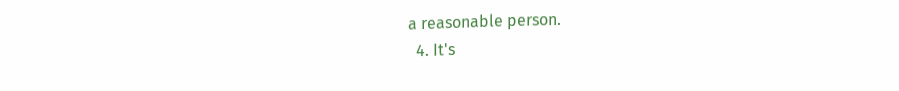a reasonable person.
  4. It's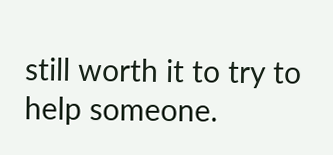still worth it to try to help someone.